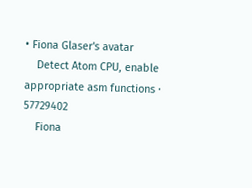• Fiona Glaser's avatar
    Detect Atom CPU, enable appropriate asm functions · 57729402
    Fiona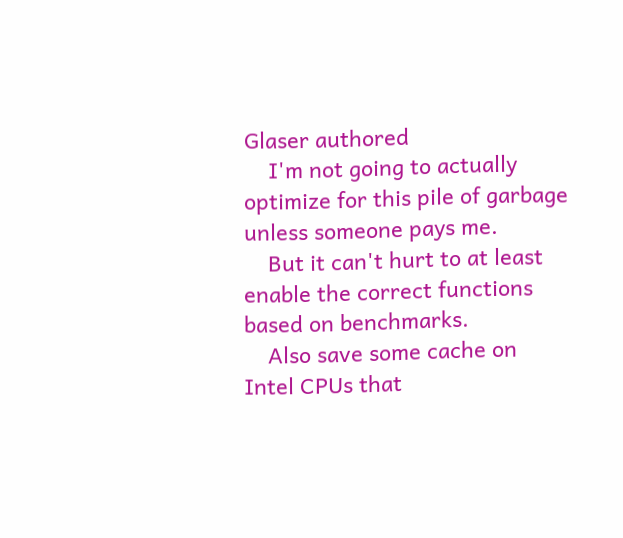Glaser authored
    I'm not going to actually optimize for this pile of garbage unless someone pays me.
    But it can't hurt to at least enable the correct functions based on benchmarks.
    Also save some cache on Intel CPUs that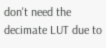don't need the decimate LUT due to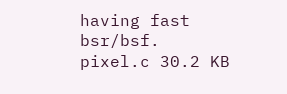having fast bsr/bsf.
pixel.c 30.2 KB